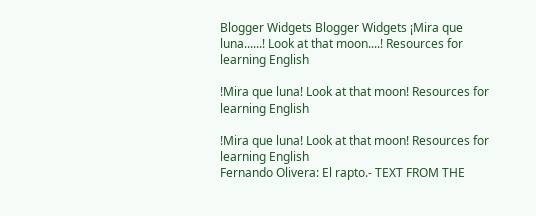Blogger Widgets Blogger Widgets ¡Mira que luna......! Look at that moon....! Resources for learning English

!Mira que luna! Look at that moon! Resources for learning English

!Mira que luna! Look at that moon! Resources for learning English
Fernando Olivera: El rapto.- TEXT FROM THE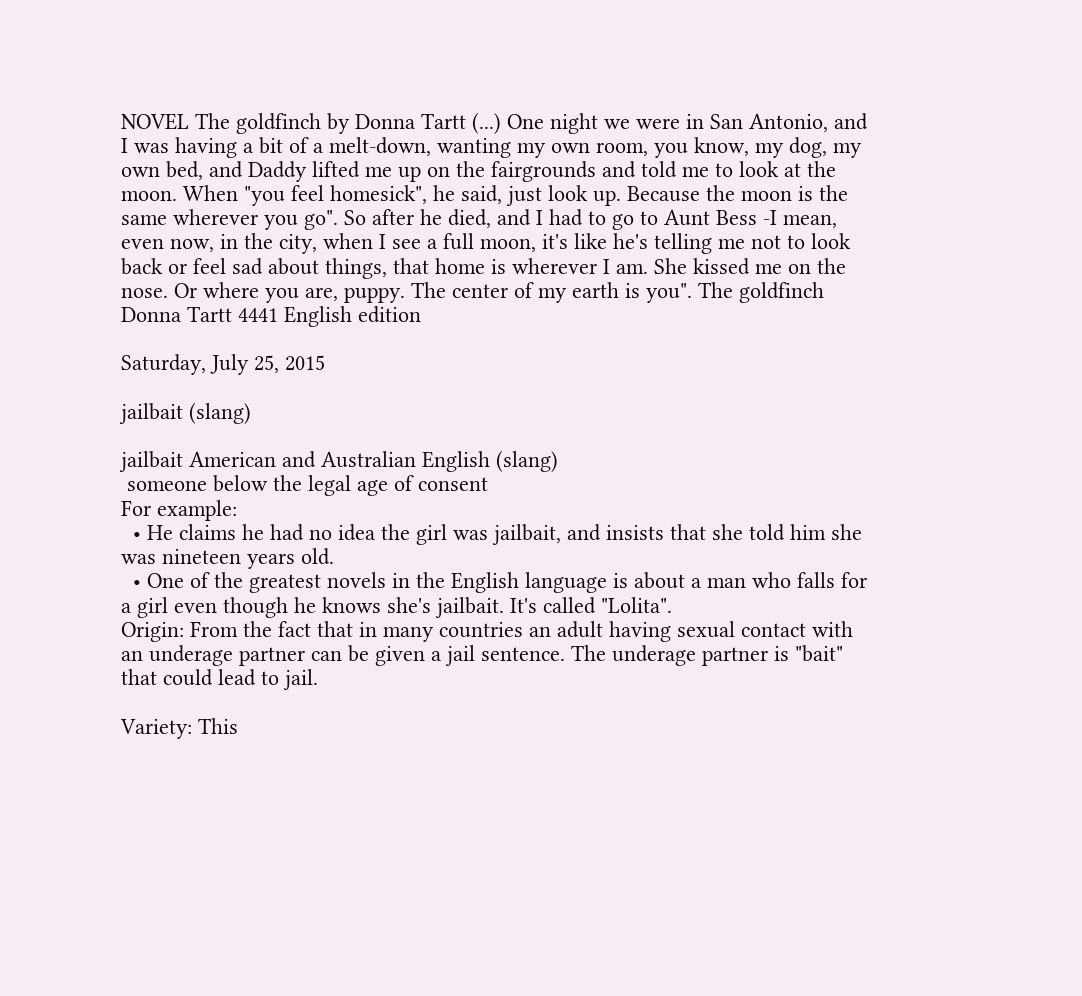NOVEL The goldfinch by Donna Tartt (...) One night we were in San Antonio, and I was having a bit of a melt-down, wanting my own room, you know, my dog, my own bed, and Daddy lifted me up on the fairgrounds and told me to look at the moon. When "you feel homesick", he said, just look up. Because the moon is the same wherever you go". So after he died, and I had to go to Aunt Bess -I mean, even now, in the city, when I see a full moon, it's like he's telling me not to look back or feel sad about things, that home is wherever I am. She kissed me on the nose. Or where you are, puppy. The center of my earth is you". The goldfinch Donna Tartt 4441 English edition

Saturday, July 25, 2015

jailbait (slang)

jailbait American and Australian English (slang)
 someone below the legal age of consent
For example:
  • He claims he had no idea the girl was jailbait, and insists that she told him she was nineteen years old.
  • One of the greatest novels in the English language is about a man who falls for a girl even though he knows she's jailbait. It's called "Lolita".
Origin: From the fact that in many countries an adult having sexual contact with an underage partner can be given a jail sentence. The underage partner is "bait" that could lead to jail.

Variety: This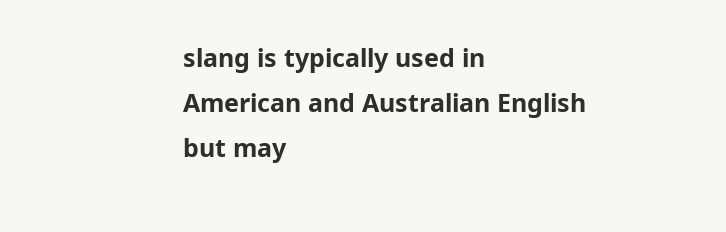slang is typically used in American and Australian English but may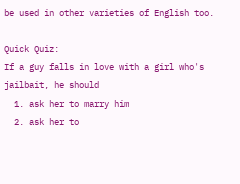be used in other varieties of English too.

Quick Quiz:
If a guy falls in love with a girl who's jailbait, he should
  1. ask her to marry him
  2. ask her to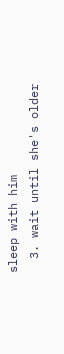sleep with him
  3. wait until she's older